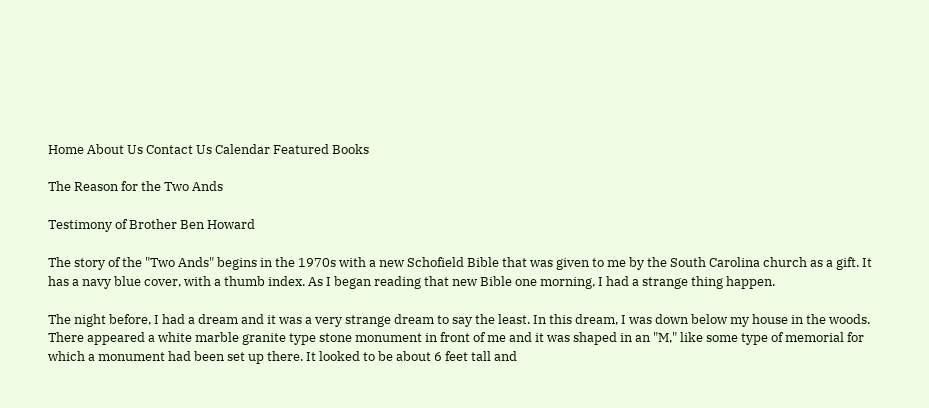Home About Us Contact Us Calendar Featured Books

The Reason for the Two Ands

Testimony of Brother Ben Howard

The story of the "Two Ands" begins in the 1970s with a new Schofield Bible that was given to me by the South Carolina church as a gift. It has a navy blue cover, with a thumb index. As I began reading that new Bible one morning, I had a strange thing happen.

The night before, I had a dream and it was a very strange dream to say the least. In this dream, I was down below my house in the woods. There appeared a white marble granite type stone monument in front of me and it was shaped in an "M," like some type of memorial for which a monument had been set up there. It looked to be about 6 feet tall and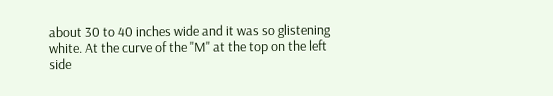about 30 to 40 inches wide and it was so glistening white. At the curve of the "M" at the top on the left side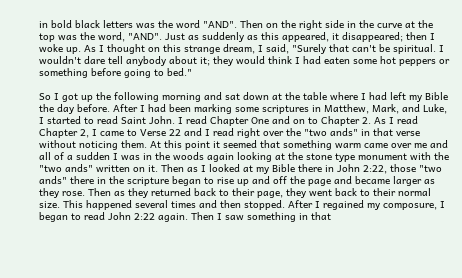in bold black letters was the word "AND". Then on the right side in the curve at the top was the word, "AND". Just as suddenly as this appeared, it disappeared; then I woke up. As I thought on this strange dream, I said, "Surely that can't be spiritual. I wouldn't dare tell anybody about it; they would think I had eaten some hot peppers or something before going to bed."

So I got up the following morning and sat down at the table where I had left my Bible the day before. After I had been marking some scriptures in Matthew, Mark, and Luke, I started to read Saint John. I read Chapter One and on to Chapter 2. As I read Chapter 2, I came to Verse 22 and I read right over the "two ands" in that verse without noticing them. At this point it seemed that something warm came over me and all of a sudden I was in the woods again looking at the stone type monument with the "two ands" written on it. Then as I looked at my Bible there in John 2:22, those "two ands" there in the scripture began to rise up and off the page and became larger as they rose. Then as they returned back to their page, they went back to their normal size. This happened several times and then stopped. After I regained my composure, I began to read John 2:22 again. Then I saw something in that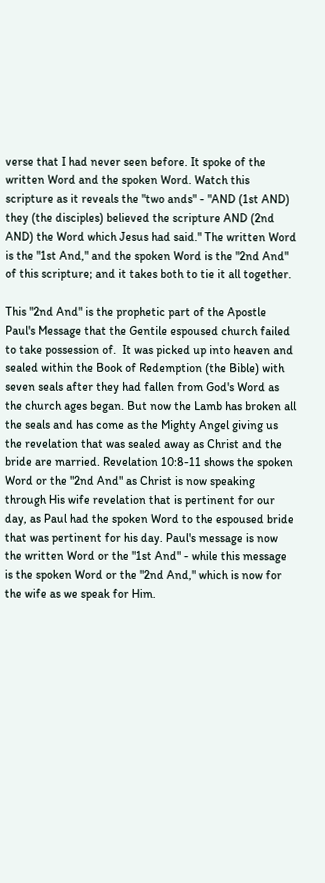verse that I had never seen before. It spoke of the written Word and the spoken Word. Watch this scripture as it reveals the "two ands" - "AND (1st AND) they (the disciples) believed the scripture AND (2nd AND) the Word which Jesus had said." The written Word is the "1st And," and the spoken Word is the "2nd And" of this scripture; and it takes both to tie it all together.

This "2nd And" is the prophetic part of the Apostle Paul's Message that the Gentile espoused church failed to take possession of.  It was picked up into heaven and sealed within the Book of Redemption (the Bible) with seven seals after they had fallen from God's Word as the church ages began. But now the Lamb has broken all the seals and has come as the Mighty Angel giving us the revelation that was sealed away as Christ and the bride are married. Revelation 10:8-11 shows the spoken Word or the "2nd And" as Christ is now speaking through His wife revelation that is pertinent for our day, as Paul had the spoken Word to the espoused bride that was pertinent for his day. Paul's message is now the written Word or the "1st And" - while this message is the spoken Word or the "2nd And," which is now for the wife as we speak for Him.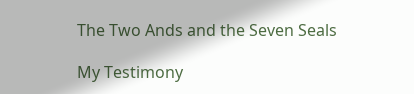The Two Ands and the Seven Seals

My Testimony